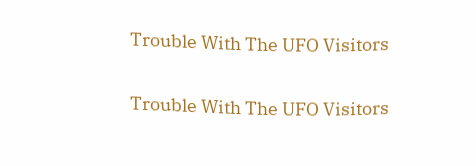Trouble With The UFO Visitors

Trouble With The UFO Visitors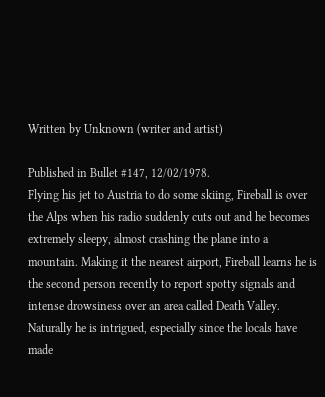Written by Unknown (writer and artist)

Published in Bullet #147, 12/02/1978.
Flying his jet to Austria to do some skiing, Fireball is over the Alps when his radio suddenly cuts out and he becomes extremely sleepy, almost crashing the plane into a mountain. Making it the nearest airport, Fireball learns he is the second person recently to report spotty signals and intense drowsiness over an area called Death Valley. Naturally he is intrigued, especially since the locals have made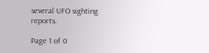several UFO sighting reports.

Page 1 of 0